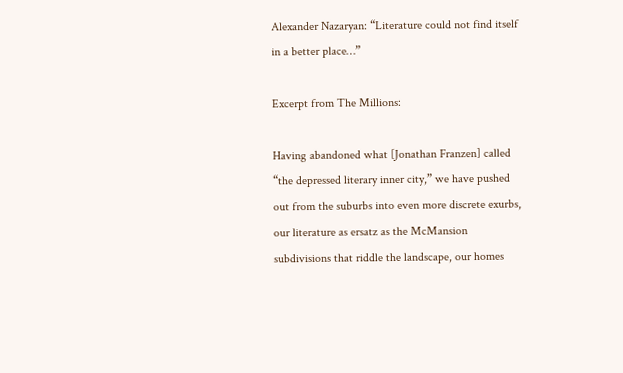Alexander Nazaryan: “Literature could not find itself in a better place…”

Excerpt from The Millions:

Having abandoned what [Jonathan Franzen] called “the depressed literary inner city,” we have pushed out from the suburbs into even more discrete exurbs, our literature as ersatz as the McMansion subdivisions that riddle the landscape, our homes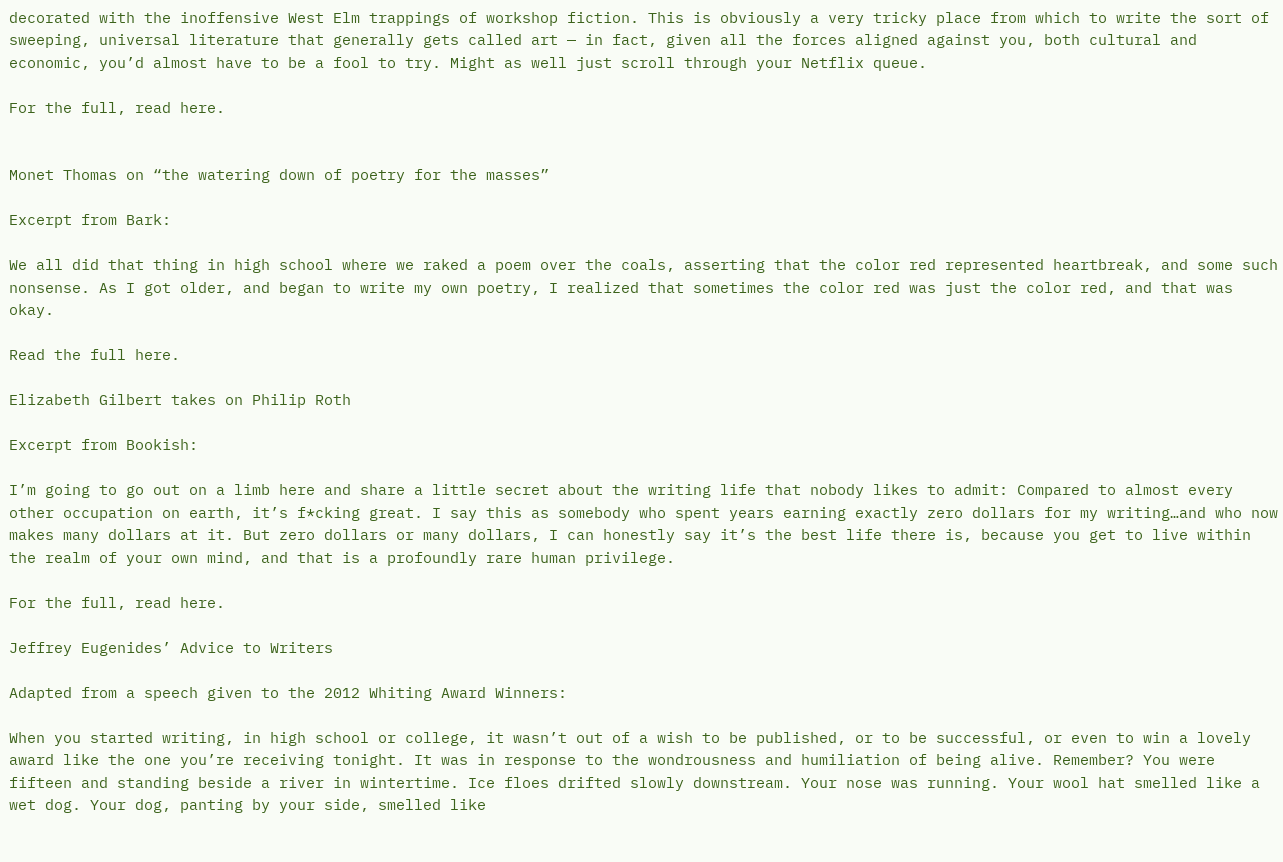decorated with the inoffensive West Elm trappings of workshop fiction. This is obviously a very tricky place from which to write the sort of sweeping, universal literature that generally gets called art — in fact, given all the forces aligned against you, both cultural and economic, you’d almost have to be a fool to try. Might as well just scroll through your Netflix queue.

For the full, read here.


Monet Thomas on “the watering down of poetry for the masses”

Excerpt from Bark:

We all did that thing in high school where we raked a poem over the coals, asserting that the color red represented heartbreak, and some such nonsense. As I got older, and began to write my own poetry, I realized that sometimes the color red was just the color red, and that was okay.

Read the full here.

Elizabeth Gilbert takes on Philip Roth

Excerpt from Bookish:

I’m going to go out on a limb here and share a little secret about the writing life that nobody likes to admit: Compared to almost every other occupation on earth, it’s f*cking great. I say this as somebody who spent years earning exactly zero dollars for my writing…and who now makes many dollars at it. But zero dollars or many dollars, I can honestly say it’s the best life there is, because you get to live within the realm of your own mind, and that is a profoundly rare human privilege.

For the full, read here.

Jeffrey Eugenides’ Advice to Writers

Adapted from a speech given to the 2012 Whiting Award Winners:

When you started writing, in high school or college, it wasn’t out of a wish to be published, or to be successful, or even to win a lovely award like the one you’re receiving tonight. It was in response to the wondrousness and humiliation of being alive. Remember? You were fifteen and standing beside a river in wintertime. Ice floes drifted slowly downstream. Your nose was running. Your wool hat smelled like a wet dog. Your dog, panting by your side, smelled like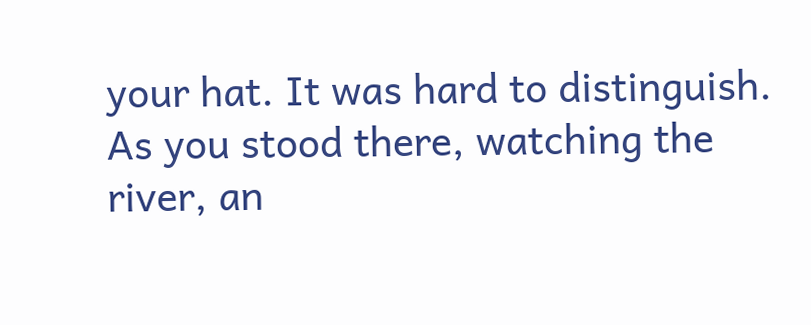your hat. It was hard to distinguish. As you stood there, watching the river, an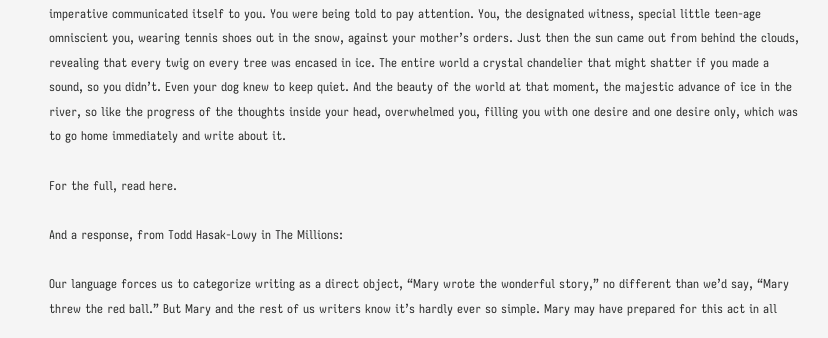imperative communicated itself to you. You were being told to pay attention. You, the designated witness, special little teen-age omniscient you, wearing tennis shoes out in the snow, against your mother’s orders. Just then the sun came out from behind the clouds, revealing that every twig on every tree was encased in ice. The entire world a crystal chandelier that might shatter if you made a sound, so you didn’t. Even your dog knew to keep quiet. And the beauty of the world at that moment, the majestic advance of ice in the river, so like the progress of the thoughts inside your head, overwhelmed you, filling you with one desire and one desire only, which was to go home immediately and write about it.

For the full, read here.

And a response, from Todd Hasak-Lowy in The Millions:

Our language forces us to categorize writing as a direct object, “Mary wrote the wonderful story,” no different than we’d say, “Mary threw the red ball.” But Mary and the rest of us writers know it’s hardly ever so simple. Mary may have prepared for this act in all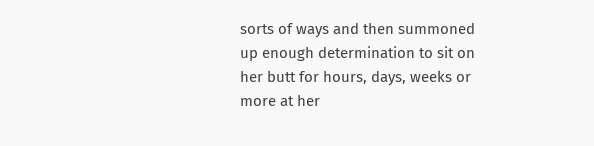sorts of ways and then summoned up enough determination to sit on her butt for hours, days, weeks or more at her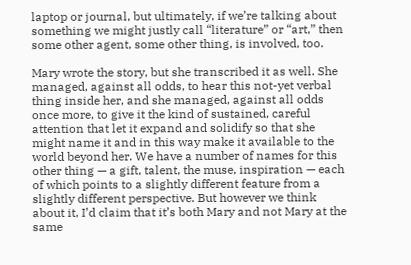laptop or journal, but ultimately, if we’re talking about something we might justly call “literature” or “art,” then some other agent, some other thing, is involved, too.

Mary wrote the story, but she transcribed it as well. She managed, against all odds, to hear this not-yet verbal thing inside her, and she managed, against all odds once more, to give it the kind of sustained, careful attention that let it expand and solidify so that she might name it and in this way make it available to the world beyond her. We have a number of names for this other thing — a gift, talent, the muse, inspiration — each of which points to a slightly different feature from a slightly different perspective. But however we think about it, I’d claim that it’s both Mary and not Mary at the same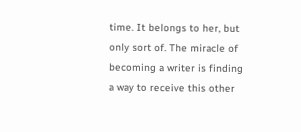time. It belongs to her, but only sort of. The miracle of becoming a writer is finding a way to receive this other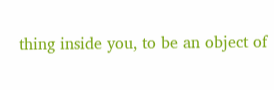thing inside you, to be an object of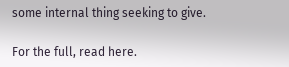some internal thing seeking to give.

For the full, read here.